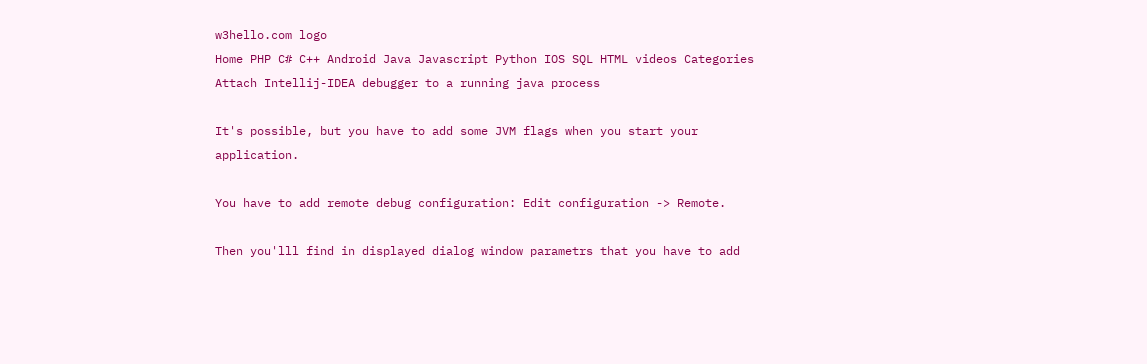w3hello.com logo
Home PHP C# C++ Android Java Javascript Python IOS SQL HTML videos Categories
Attach Intellij-IDEA debugger to a running java process

It's possible, but you have to add some JVM flags when you start your application.

You have to add remote debug configuration: Edit configuration -> Remote.

Then you'lll find in displayed dialog window parametrs that you have to add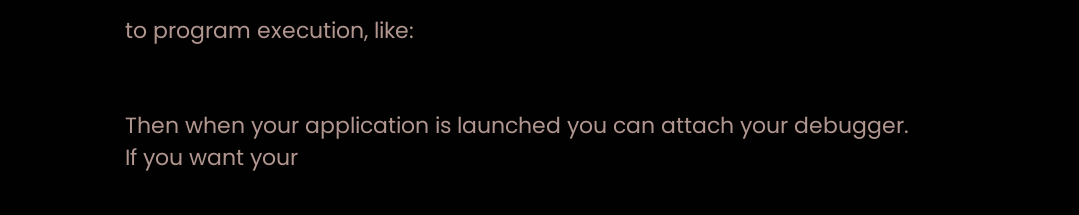to program execution, like:


Then when your application is launched you can attach your debugger. If you want your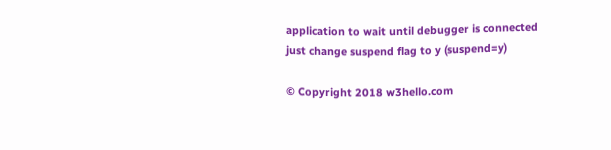application to wait until debugger is connected just change suspend flag to y (suspend=y)

© Copyright 2018 w3hello.com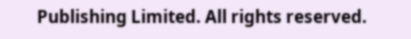Publishing Limited. All rights reserved.